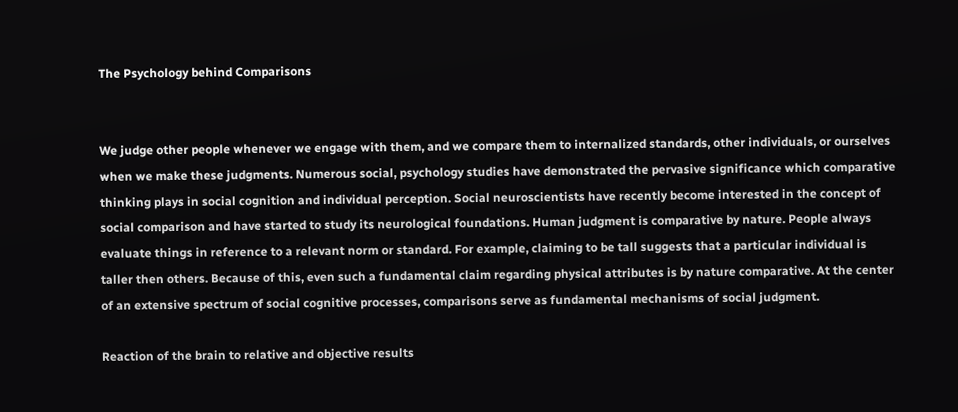The Psychology behind Comparisons


We judge other people whenever we engage with them, and we compare them to internalized standards, other individuals, or ourselves when we make these judgments. Numerous social, psychology studies have demonstrated the pervasive significance which comparative thinking plays in social cognition and individual perception. Social neuroscientists have recently become interested in the concept of social comparison and have started to study its neurological foundations. Human judgment is comparative by nature. People always evaluate things in reference to a relevant norm or standard. For example, claiming to be tall suggests that a particular individual is taller then others. Because of this, even such a fundamental claim regarding physical attributes is by nature comparative. At the center of an extensive spectrum of social cognitive processes, comparisons serve as fundamental mechanisms of social judgment.

Reaction of the brain to relative and objective results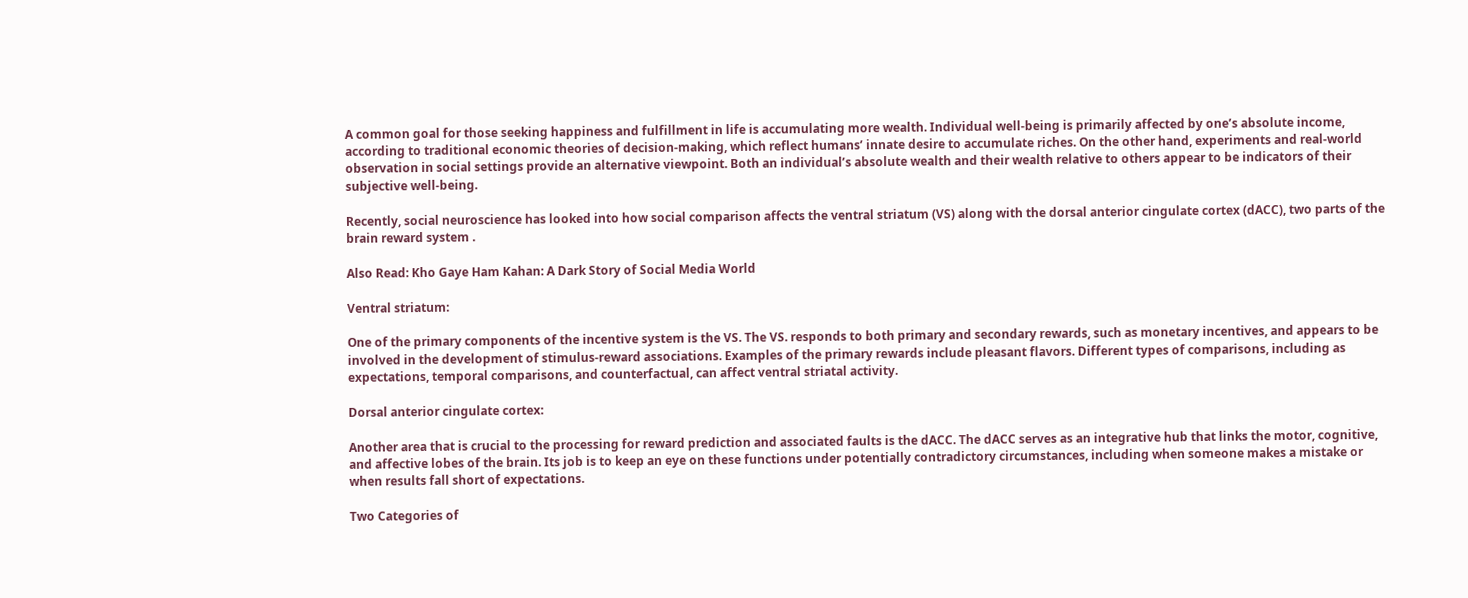A common goal for those seeking happiness and fulfillment in life is accumulating more wealth. Individual well-being is primarily affected by one’s absolute income, according to traditional economic theories of decision-making, which reflect humans’ innate desire to accumulate riches. On the other hand, experiments and real-world observation in social settings provide an alternative viewpoint. Both an individual’s absolute wealth and their wealth relative to others appear to be indicators of their subjective well-being.

Recently, social neuroscience has looked into how social comparison affects the ventral striatum (VS) along with the dorsal anterior cingulate cortex (dACC), two parts of the brain reward system .

Also Read: Kho Gaye Ham Kahan: A Dark Story of Social Media World

Ventral striatum:

One of the primary components of the incentive system is the VS. The VS. responds to both primary and secondary rewards, such as monetary incentives, and appears to be involved in the development of stimulus-reward associations. Examples of the primary rewards include pleasant flavors. Different types of comparisons, including as expectations, temporal comparisons, and counterfactual, can affect ventral striatal activity.

Dorsal anterior cingulate cortex:

Another area that is crucial to the processing for reward prediction and associated faults is the dACC. The dACC serves as an integrative hub that links the motor, cognitive, and affective lobes of the brain. Its job is to keep an eye on these functions under potentially contradictory circumstances, including when someone makes a mistake or when results fall short of expectations.

Two Categories of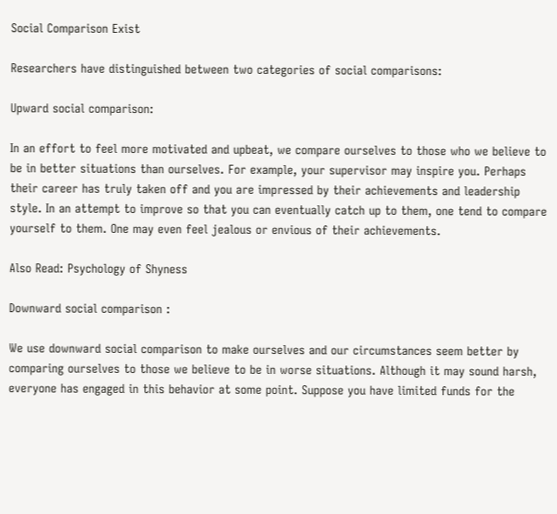Social Comparison Exist

Researchers have distinguished between two categories of social comparisons:

Upward social comparison:

In an effort to feel more motivated and upbeat, we compare ourselves to those who we believe to be in better situations than ourselves. For example, your supervisor may inspire you. Perhaps their career has truly taken off and you are impressed by their achievements and leadership style. In an attempt to improve so that you can eventually catch up to them, one tend to compare yourself to them. One may even feel jealous or envious of their achievements.

Also Read: Psychology of Shyness

Downward social comparison :

We use downward social comparison to make ourselves and our circumstances seem better by comparing ourselves to those we believe to be in worse situations. Although it may sound harsh, everyone has engaged in this behavior at some point. Suppose you have limited funds for the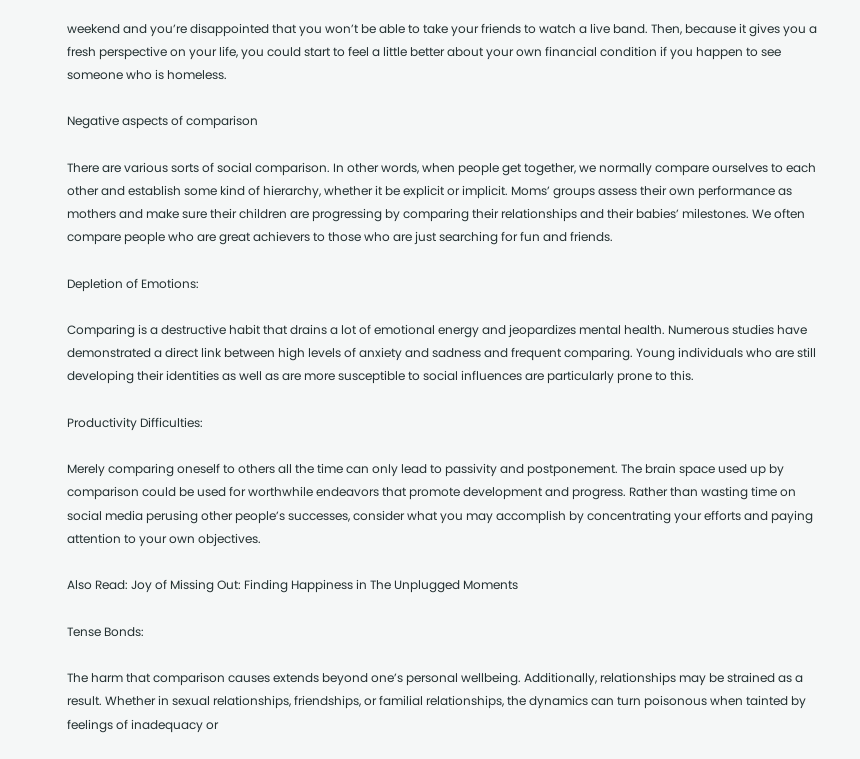weekend and you’re disappointed that you won’t be able to take your friends to watch a live band. Then, because it gives you a fresh perspective on your life, you could start to feel a little better about your own financial condition if you happen to see someone who is homeless.

Negative aspects of comparison

There are various sorts of social comparison. In other words, when people get together, we normally compare ourselves to each other and establish some kind of hierarchy, whether it be explicit or implicit. Moms’ groups assess their own performance as mothers and make sure their children are progressing by comparing their relationships and their babies’ milestones. We often compare people who are great achievers to those who are just searching for fun and friends.

Depletion of Emotions:

Comparing is a destructive habit that drains a lot of emotional energy and jeopardizes mental health. Numerous studies have demonstrated a direct link between high levels of anxiety and sadness and frequent comparing. Young individuals who are still developing their identities as well as are more susceptible to social influences are particularly prone to this.

Productivity Difficulties:

Merely comparing oneself to others all the time can only lead to passivity and postponement. The brain space used up by comparison could be used for worthwhile endeavors that promote development and progress. Rather than wasting time on social media perusing other people’s successes, consider what you may accomplish by concentrating your efforts and paying attention to your own objectives.

Also Read: Joy of Missing Out: Finding Happiness in The Unplugged Moments

Tense Bonds:

The harm that comparison causes extends beyond one’s personal wellbeing. Additionally, relationships may be strained as a result. Whether in sexual relationships, friendships, or familial relationships, the dynamics can turn poisonous when tainted by feelings of inadequacy or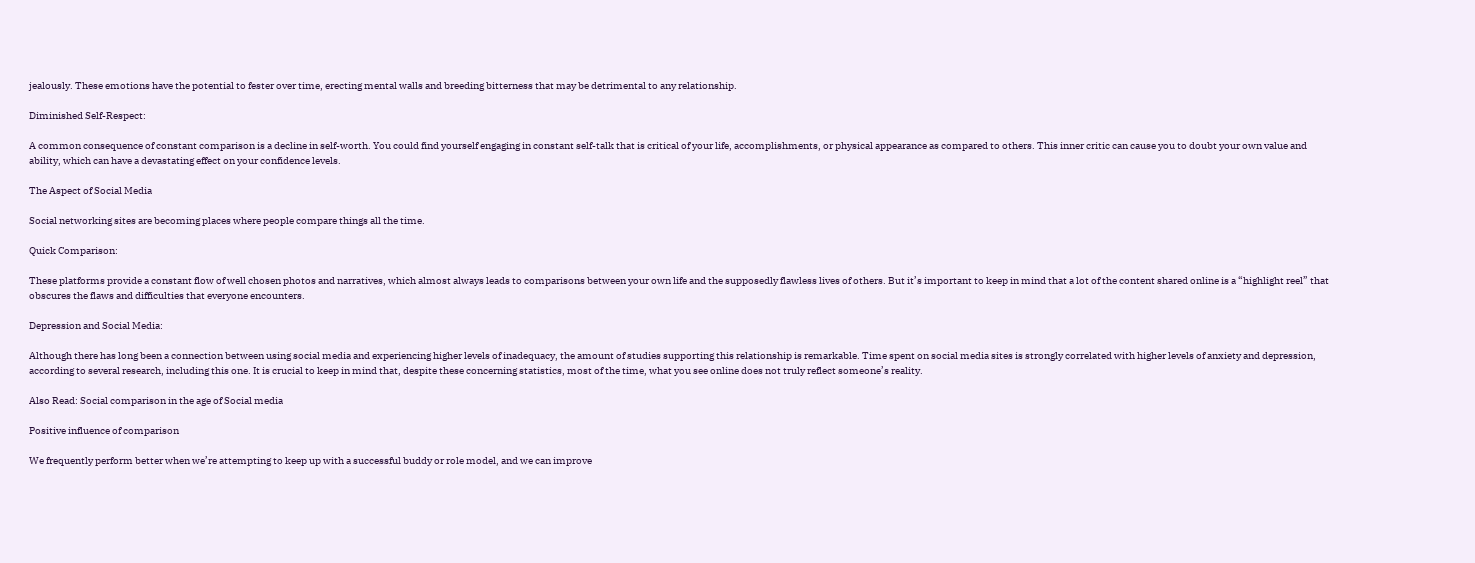jealously. These emotions have the potential to fester over time, erecting mental walls and breeding bitterness that may be detrimental to any relationship.

Diminished Self-Respect:

A common consequence of constant comparison is a decline in self-worth. You could find yourself engaging in constant self-talk that is critical of your life, accomplishments, or physical appearance as compared to others. This inner critic can cause you to doubt your own value and ability, which can have a devastating effect on your confidence levels.

The Aspect of Social Media

Social networking sites are becoming places where people compare things all the time.

Quick Comparison:

These platforms provide a constant flow of well chosen photos and narratives, which almost always leads to comparisons between your own life and the supposedly flawless lives of others. But it’s important to keep in mind that a lot of the content shared online is a “highlight reel” that obscures the flaws and difficulties that everyone encounters.

Depression and Social Media:

Although there has long been a connection between using social media and experiencing higher levels of inadequacy, the amount of studies supporting this relationship is remarkable. Time spent on social media sites is strongly correlated with higher levels of anxiety and depression, according to several research, including this one. It is crucial to keep in mind that, despite these concerning statistics, most of the time, what you see online does not truly reflect someone’s reality.

Also Read: Social comparison in the age of Social media

Positive influence of comparison

We frequently perform better when we’re attempting to keep up with a successful buddy or role model, and we can improve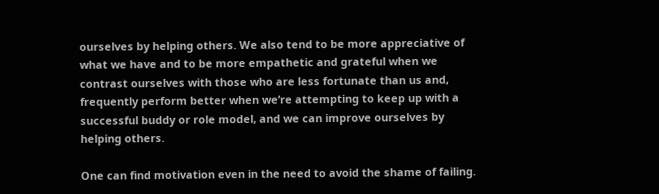ourselves by helping others. We also tend to be more appreciative of what we have and to be more empathetic and grateful when we contrast ourselves with those who are less fortunate than us and, frequently perform better when we’re attempting to keep up with a successful buddy or role model, and we can improve ourselves by helping others.

One can find motivation even in the need to avoid the shame of failing.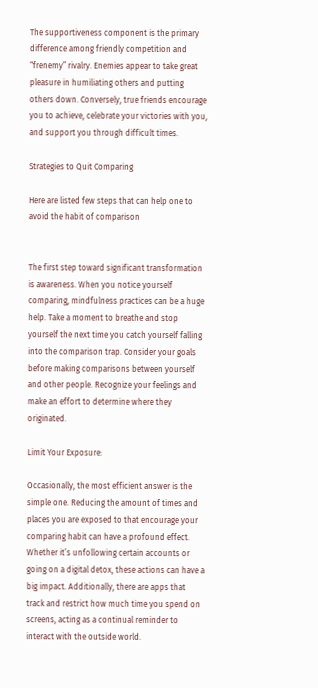The supportiveness component is the primary difference among friendly competition and “frenemy” rivalry. Enemies appear to take great pleasure in humiliating others and putting others down. Conversely, true friends encourage you to achieve, celebrate your victories with you, and support you through difficult times.

Strategies to Quit Comparing

Here are listed few steps that can help one to avoid the habit of comparison


The first step toward significant transformation is awareness. When you notice yourself comparing, mindfulness practices can be a huge help. Take a moment to breathe and stop yourself the next time you catch yourself falling into the comparison trap. Consider your goals before making comparisons between yourself and other people. Recognize your feelings and make an effort to determine where they originated.

Limit Your Exposure:

Occasionally, the most efficient answer is the simple one. Reducing the amount of times and places you are exposed to that encourage your comparing habit can have a profound effect. Whether it’s unfollowing certain accounts or going on a digital detox, these actions can have a big impact. Additionally, there are apps that track and restrict how much time you spend on screens, acting as a continual reminder to interact with the outside world.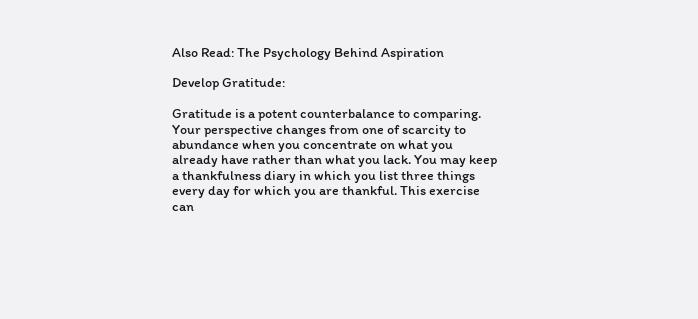Also Read: The Psychology Behind Aspiration

Develop Gratitude:

Gratitude is a potent counterbalance to comparing. Your perspective changes from one of scarcity to abundance when you concentrate on what you already have rather than what you lack. You may keep a thankfulness diary in which you list three things every day for which you are thankful. This exercise can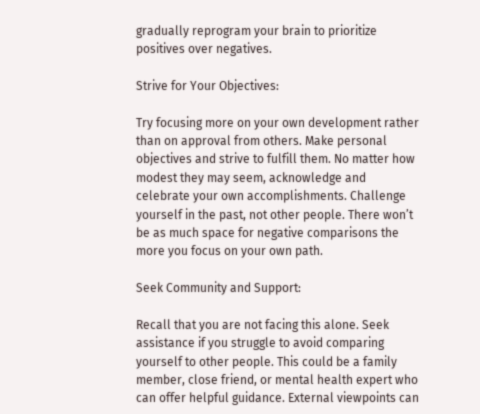gradually reprogram your brain to prioritize positives over negatives.

Strive for Your Objectives:

Try focusing more on your own development rather than on approval from others. Make personal objectives and strive to fulfill them. No matter how modest they may seem, acknowledge and celebrate your own accomplishments. Challenge yourself in the past, not other people. There won’t be as much space for negative comparisons the more you focus on your own path.

Seek Community and Support:

Recall that you are not facing this alone. Seek assistance if you struggle to avoid comparing yourself to other people. This could be a family member, close friend, or mental health expert who can offer helpful guidance. External viewpoints can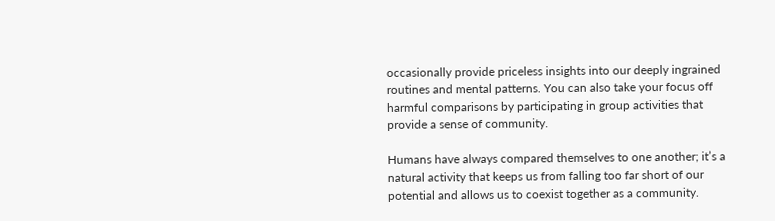occasionally provide priceless insights into our deeply ingrained routines and mental patterns. You can also take your focus off harmful comparisons by participating in group activities that provide a sense of community.

Humans have always compared themselves to one another; it’s a natural activity that keeps us from falling too far short of our potential and allows us to coexist together as a community.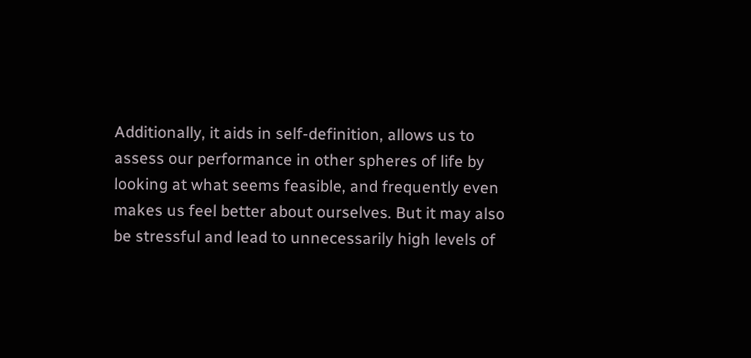Additionally, it aids in self-definition, allows us to assess our performance in other spheres of life by looking at what seems feasible, and frequently even makes us feel better about ourselves. But it may also be stressful and lead to unnecessarily high levels of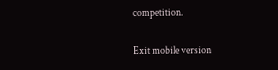competition.

Exit mobile version